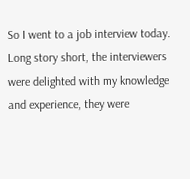So I went to a job interview today. Long story short, the interviewers were delighted with my knowledge and experience, they were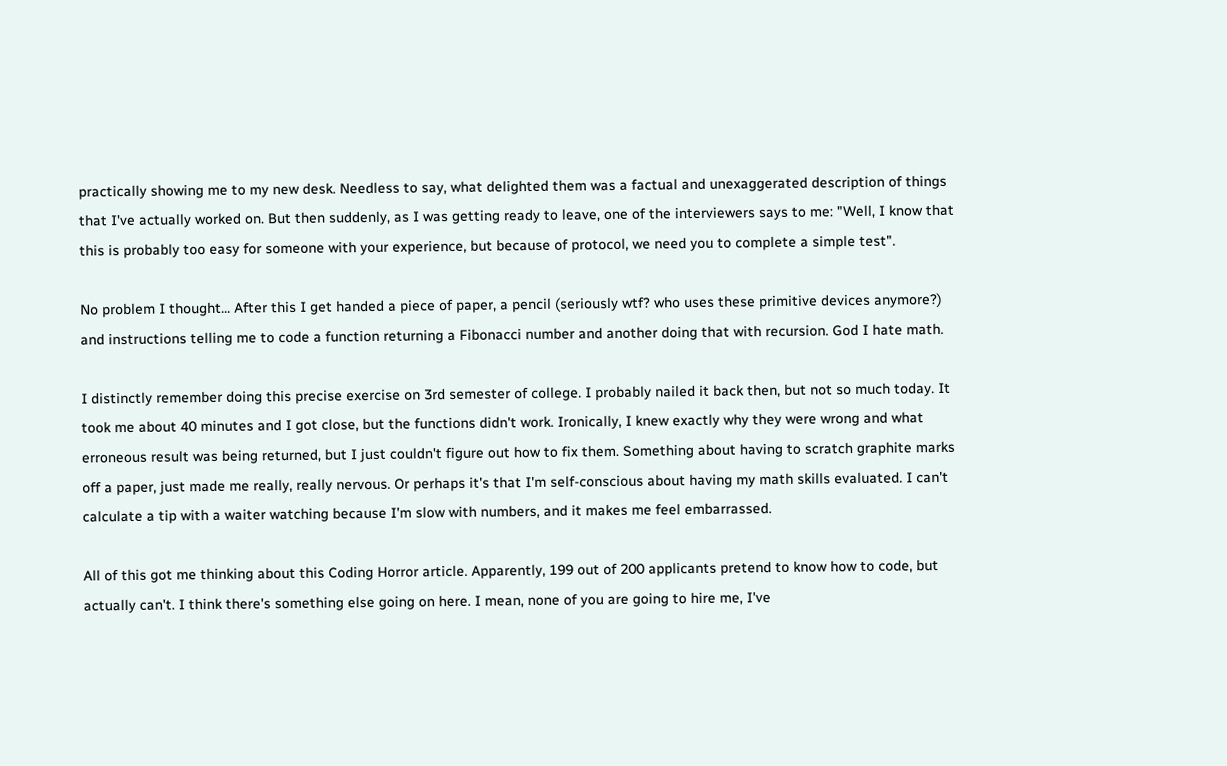practically showing me to my new desk. Needless to say, what delighted them was a factual and unexaggerated description of things that I've actually worked on. But then suddenly, as I was getting ready to leave, one of the interviewers says to me: "Well, I know that this is probably too easy for someone with your experience, but because of protocol, we need you to complete a simple test".

No problem I thought... After this I get handed a piece of paper, a pencil (seriously wtf? who uses these primitive devices anymore?) and instructions telling me to code a function returning a Fibonacci number and another doing that with recursion. God I hate math.

I distinctly remember doing this precise exercise on 3rd semester of college. I probably nailed it back then, but not so much today. It took me about 40 minutes and I got close, but the functions didn't work. Ironically, I knew exactly why they were wrong and what erroneous result was being returned, but I just couldn't figure out how to fix them. Something about having to scratch graphite marks off a paper, just made me really, really nervous. Or perhaps it's that I'm self-conscious about having my math skills evaluated. I can't calculate a tip with a waiter watching because I'm slow with numbers, and it makes me feel embarrassed.

All of this got me thinking about this Coding Horror article. Apparently, 199 out of 200 applicants pretend to know how to code, but actually can't. I think there's something else going on here. I mean, none of you are going to hire me, I've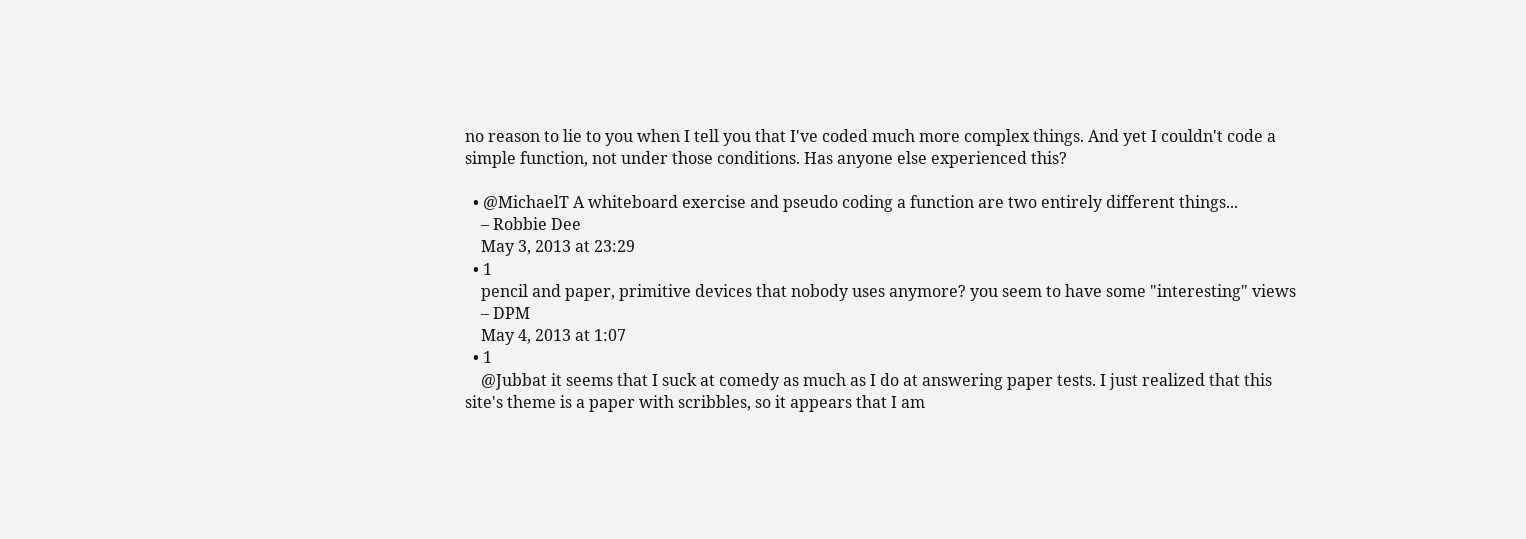no reason to lie to you when I tell you that I've coded much more complex things. And yet I couldn't code a simple function, not under those conditions. Has anyone else experienced this?

  • @MichaelT A whiteboard exercise and pseudo coding a function are two entirely different things...
    – Robbie Dee
    May 3, 2013 at 23:29
  • 1
    pencil and paper, primitive devices that nobody uses anymore? you seem to have some "interesting" views
    – DPM
    May 4, 2013 at 1:07
  • 1
    @Jubbat it seems that I suck at comedy as much as I do at answering paper tests. I just realized that this site's theme is a paper with scribbles, so it appears that I am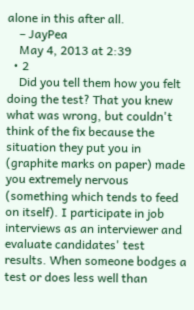alone in this after all.
    – JayPea
    May 4, 2013 at 2:39
  • 2
    Did you tell them how you felt doing the test? That you knew what was wrong, but couldn't think of the fix because the situation they put you in (graphite marks on paper) made you extremely nervous (something which tends to feed on itself). I participate in job interviews as an interviewer and evaluate candidates' test results. When someone bodges a test or does less well than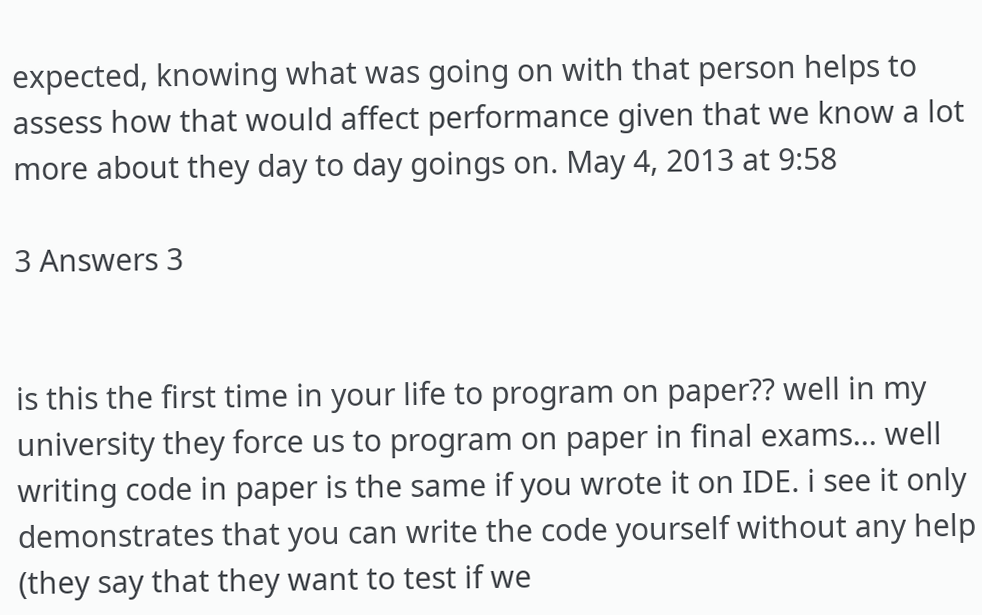expected, knowing what was going on with that person helps to assess how that would affect performance given that we know a lot more about they day to day goings on. May 4, 2013 at 9:58

3 Answers 3


is this the first time in your life to program on paper?? well in my university they force us to program on paper in final exams... well writing code in paper is the same if you wrote it on IDE. i see it only demonstrates that you can write the code yourself without any help (they say that they want to test if we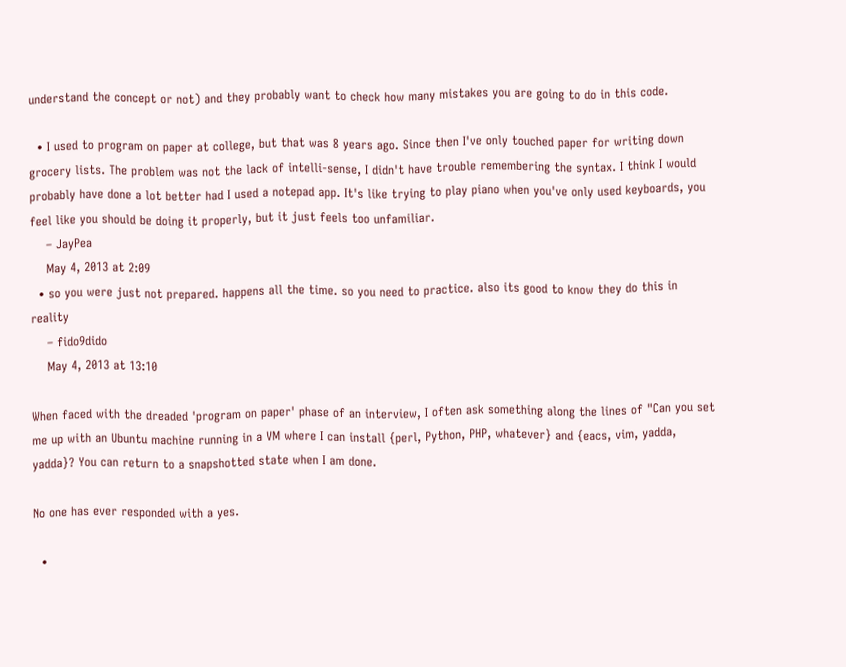understand the concept or not) and they probably want to check how many mistakes you are going to do in this code.

  • I used to program on paper at college, but that was 8 years ago. Since then I've only touched paper for writing down grocery lists. The problem was not the lack of intelli-sense, I didn't have trouble remembering the syntax. I think I would probably have done a lot better had I used a notepad app. It's like trying to play piano when you've only used keyboards, you feel like you should be doing it properly, but it just feels too unfamiliar.
    – JayPea
    May 4, 2013 at 2:09
  • so you were just not prepared. happens all the time. so you need to practice. also its good to know they do this in reality
    – fido9dido
    May 4, 2013 at 13:10

When faced with the dreaded 'program on paper' phase of an interview, I often ask something along the lines of "Can you set me up with an Ubuntu machine running in a VM where I can install {perl, Python, PHP, whatever} and {eacs, vim, yadda, yadda}? You can return to a snapshotted state when I am done.

No one has ever responded with a yes.

  •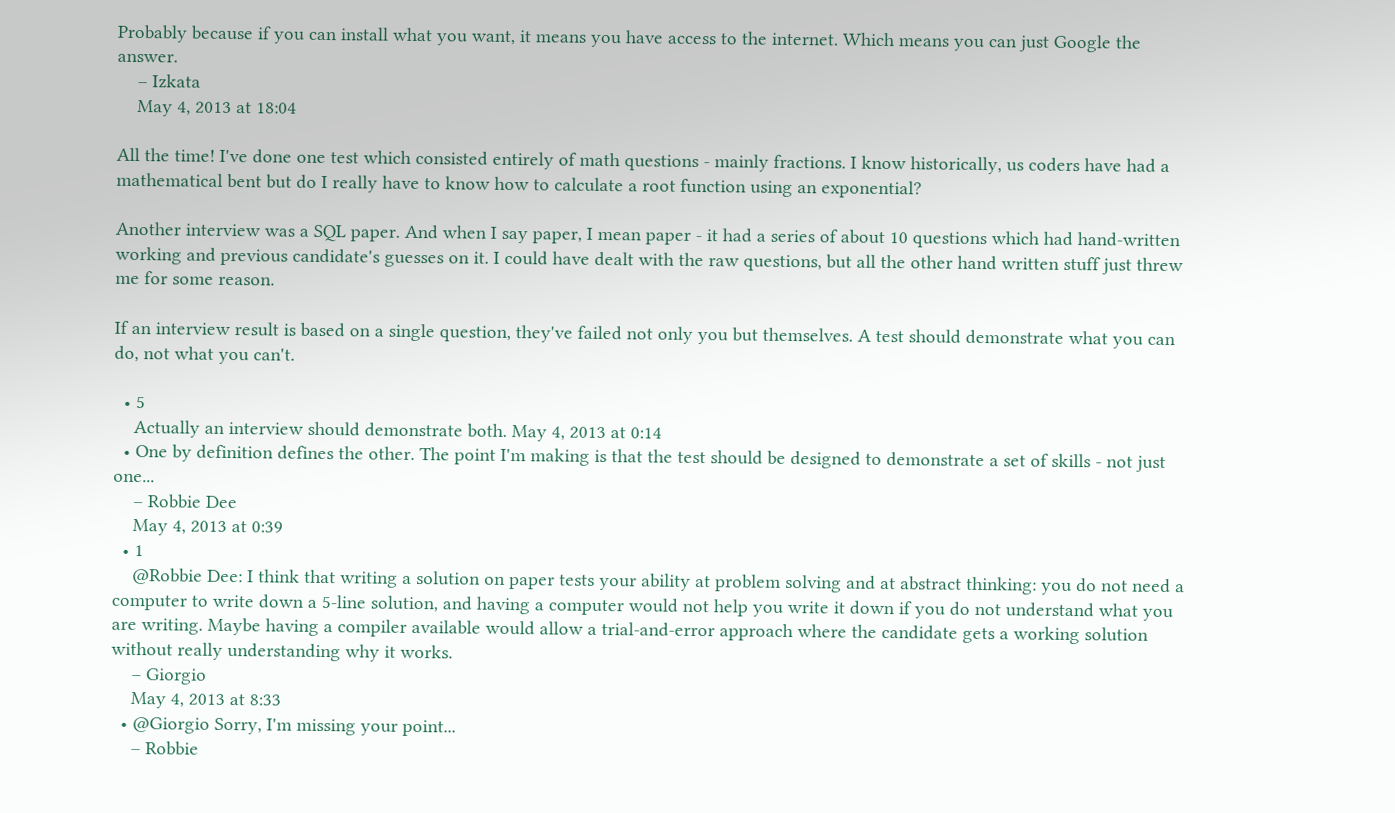Probably because if you can install what you want, it means you have access to the internet. Which means you can just Google the answer.
    – Izkata
    May 4, 2013 at 18:04

All the time! I've done one test which consisted entirely of math questions - mainly fractions. I know historically, us coders have had a mathematical bent but do I really have to know how to calculate a root function using an exponential?

Another interview was a SQL paper. And when I say paper, I mean paper - it had a series of about 10 questions which had hand-written working and previous candidate's guesses on it. I could have dealt with the raw questions, but all the other hand written stuff just threw me for some reason.

If an interview result is based on a single question, they've failed not only you but themselves. A test should demonstrate what you can do, not what you can't.

  • 5
    Actually an interview should demonstrate both. May 4, 2013 at 0:14
  • One by definition defines the other. The point I'm making is that the test should be designed to demonstrate a set of skills - not just one...
    – Robbie Dee
    May 4, 2013 at 0:39
  • 1
    @Robbie Dee: I think that writing a solution on paper tests your ability at problem solving and at abstract thinking: you do not need a computer to write down a 5-line solution, and having a computer would not help you write it down if you do not understand what you are writing. Maybe having a compiler available would allow a trial-and-error approach where the candidate gets a working solution without really understanding why it works.
    – Giorgio
    May 4, 2013 at 8:33
  • @Giorgio Sorry, I'm missing your point...
    – Robbie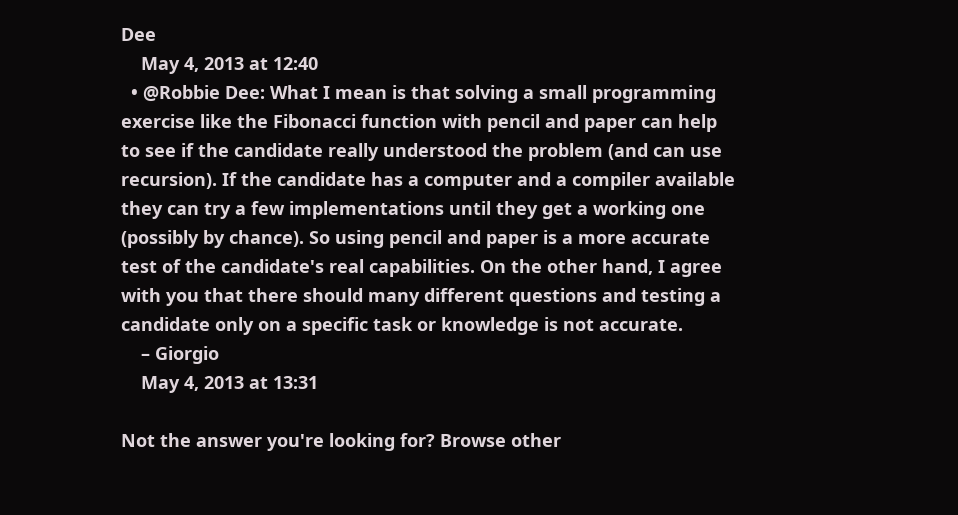Dee
    May 4, 2013 at 12:40
  • @Robbie Dee: What I mean is that solving a small programming exercise like the Fibonacci function with pencil and paper can help to see if the candidate really understood the problem (and can use recursion). If the candidate has a computer and a compiler available they can try a few implementations until they get a working one (possibly by chance). So using pencil and paper is a more accurate test of the candidate's real capabilities. On the other hand, I agree with you that there should many different questions and testing a candidate only on a specific task or knowledge is not accurate.
    – Giorgio
    May 4, 2013 at 13:31

Not the answer you're looking for? Browse other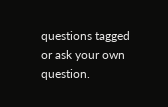questions tagged or ask your own question.